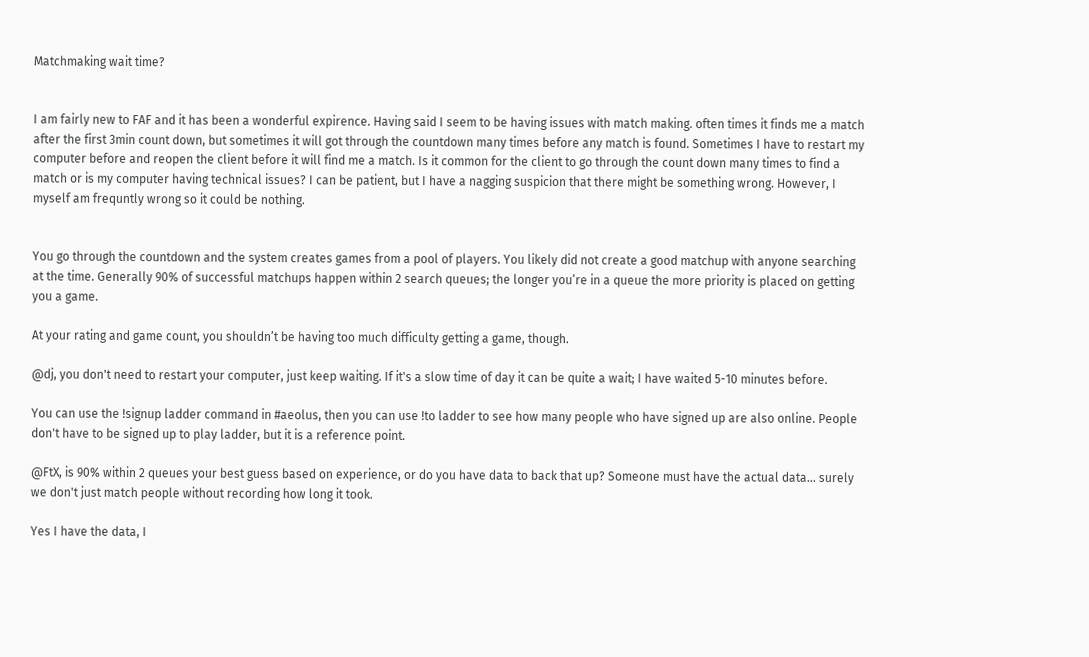Matchmaking wait time?


I am fairly new to FAF and it has been a wonderful expirence. Having said I seem to be having issues with match making. often times it finds me a match after the first 3min count down, but sometimes it will got through the countdown many times before any match is found. Sometimes I have to restart my computer before and reopen the client before it will find me a match. Is it common for the client to go through the count down many times to find a match or is my computer having technical issues? I can be patient, but I have a nagging suspicion that there might be something wrong. However, I myself am frequntly wrong so it could be nothing.


You go through the countdown and the system creates games from a pool of players. You likely did not create a good matchup with anyone searching at the time. Generally 90% of successful matchups happen within 2 search queues; the longer you’re in a queue the more priority is placed on getting you a game.

At your rating and game count, you shouldn’t be having too much difficulty getting a game, though.

@dj, you don't need to restart your computer, just keep waiting. If it's a slow time of day it can be quite a wait; I have waited 5-10 minutes before.

You can use the !signup ladder command in #aeolus, then you can use !to ladder to see how many people who have signed up are also online. People don't have to be signed up to play ladder, but it is a reference point.

@FtX, is 90% within 2 queues your best guess based on experience, or do you have data to back that up? Someone must have the actual data... surely we don't just match people without recording how long it took.

Yes I have the data, I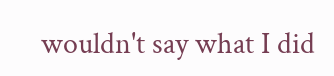wouldn't say what I did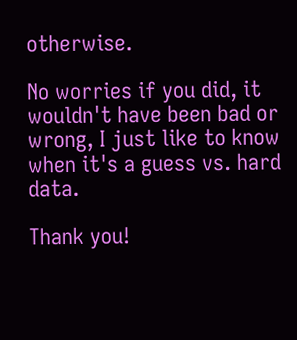otherwise.

No worries if you did, it wouldn't have been bad or wrong, I just like to know when it's a guess vs. hard data.

Thank you!